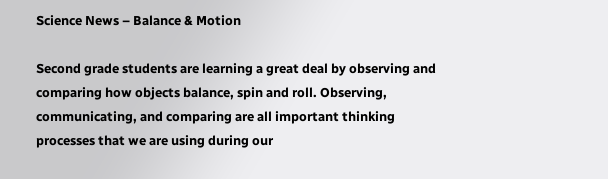Science News – Balance & Motion

Second grade students are learning a great deal by observing and comparing how objects balance, spin and roll. Observing, communicating, and comparing are all important thinking processes that we are using during our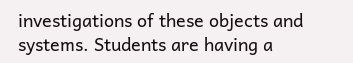investigations of these objects and systems. Students are having a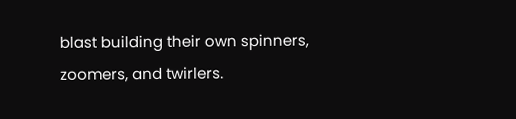blast building their own spinners, zoomers, and twirlers.